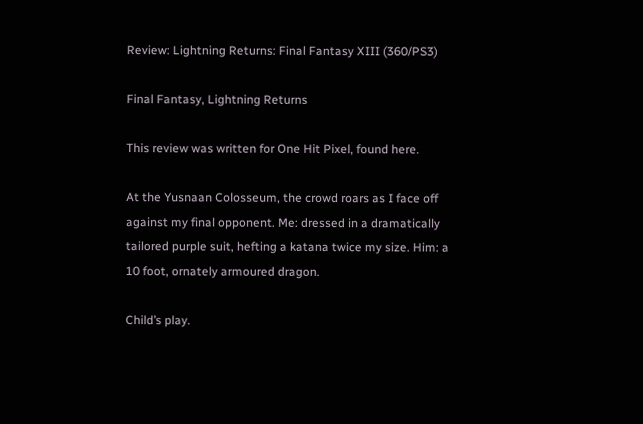Review: Lightning Returns: Final Fantasy XIII (360/PS3)

Final Fantasy, Lightning Returns

This review was written for One Hit Pixel, found here.

At the Yusnaan Colosseum, the crowd roars as I face off against my final opponent. Me: dressed in a dramatically tailored purple suit, hefting a katana twice my size. Him: a 10 foot, ornately armoured dragon.

Child’s play.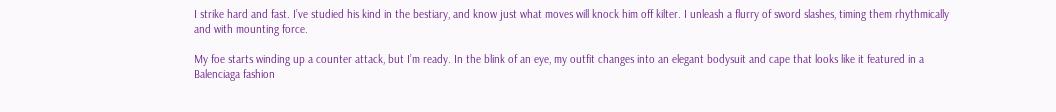I strike hard and fast. I’ve studied his kind in the bestiary, and know just what moves will knock him off kilter. I unleash a flurry of sword slashes, timing them rhythmically and with mounting force.

My foe starts winding up a counter attack, but I’m ready. In the blink of an eye, my outfit changes into an elegant bodysuit and cape that looks like it featured in a Balenciaga fashion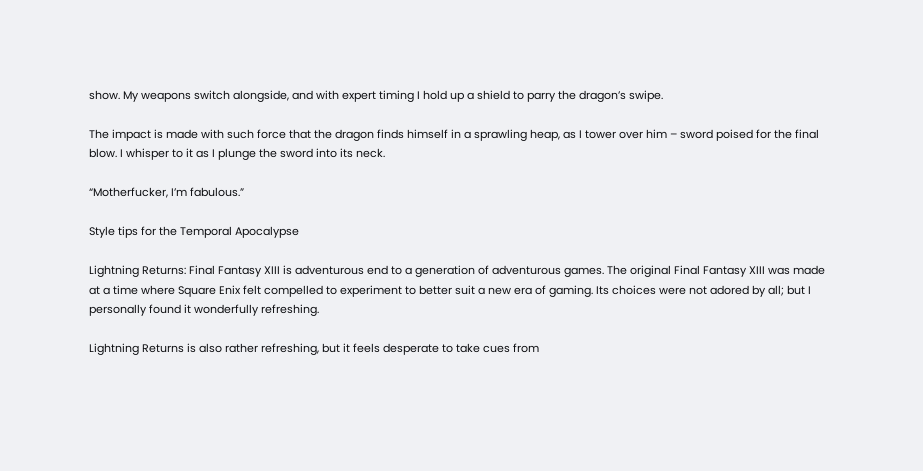show. My weapons switch alongside, and with expert timing I hold up a shield to parry the dragon’s swipe.

The impact is made with such force that the dragon finds himself in a sprawling heap, as I tower over him – sword poised for the final blow. I whisper to it as I plunge the sword into its neck.

“Motherfucker, I’m fabulous.”

Style tips for the Temporal Apocalypse

Lightning Returns: Final Fantasy XIII is adventurous end to a generation of adventurous games. The original Final Fantasy XIII was made at a time where Square Enix felt compelled to experiment to better suit a new era of gaming. Its choices were not adored by all; but I personally found it wonderfully refreshing.

Lightning Returns is also rather refreshing, but it feels desperate to take cues from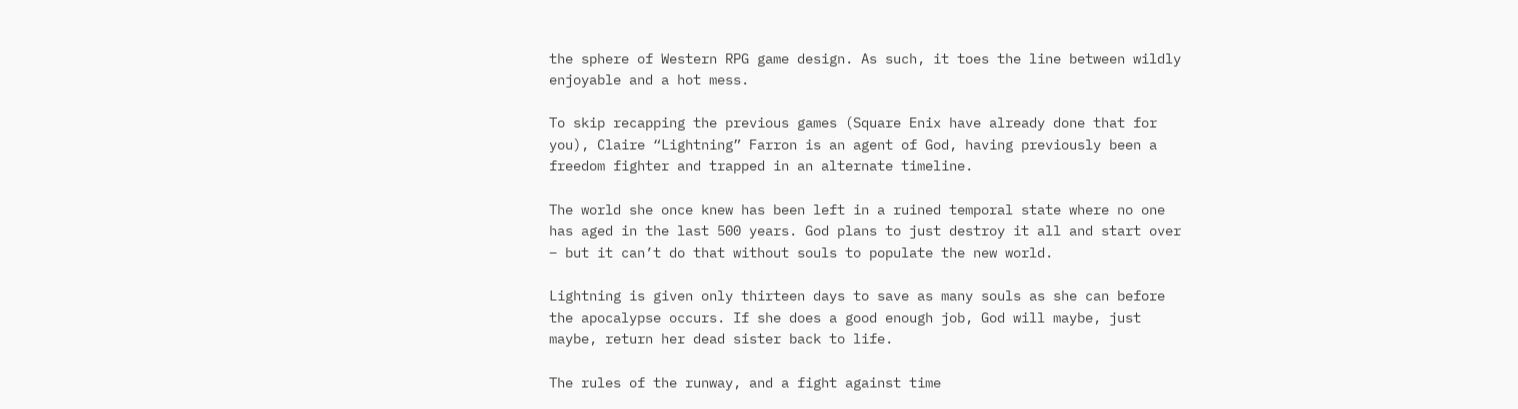the sphere of Western RPG game design. As such, it toes the line between wildly enjoyable and a hot mess.

To skip recapping the previous games (Square Enix have already done that for you), Claire “Lightning” Farron is an agent of God, having previously been a freedom fighter and trapped in an alternate timeline.

The world she once knew has been left in a ruined temporal state where no one has aged in the last 500 years. God plans to just destroy it all and start over – but it can’t do that without souls to populate the new world.

Lightning is given only thirteen days to save as many souls as she can before the apocalypse occurs. If she does a good enough job, God will maybe, just maybe, return her dead sister back to life.

The rules of the runway, and a fight against time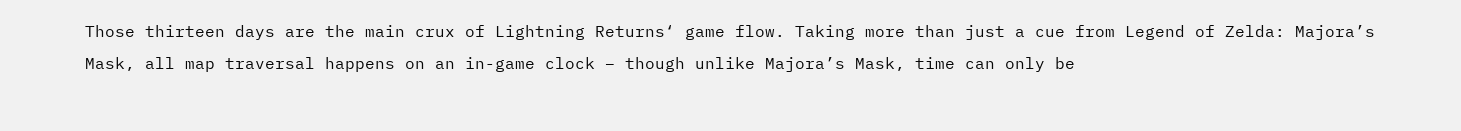Those thirteen days are the main crux of Lightning Returns‘ game flow. Taking more than just a cue from Legend of Zelda: Majora’s Mask, all map traversal happens on an in-game clock – though unlike Majora’s Mask, time can only be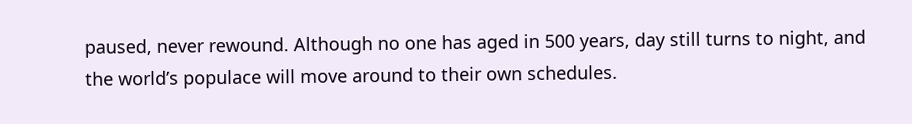paused, never rewound. Although no one has aged in 500 years, day still turns to night, and the world’s populace will move around to their own schedules.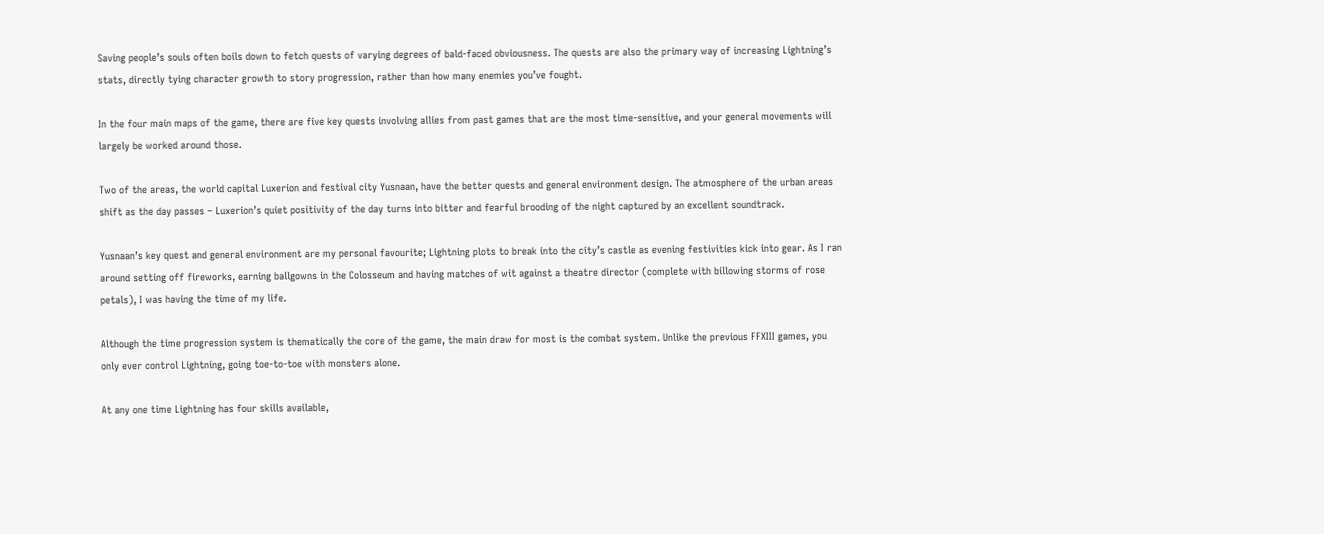Saving people’s souls often boils down to fetch quests of varying degrees of bald-faced obviousness. The quests are also the primary way of increasing Lightning’s stats, directly tying character growth to story progression, rather than how many enemies you’ve fought.

In the four main maps of the game, there are five key quests involving allies from past games that are the most time-sensitive, and your general movements will largely be worked around those.

Two of the areas, the world capital Luxerion and festival city Yusnaan, have the better quests and general environment design. The atmosphere of the urban areas shift as the day passes – Luxerion’s quiet positivity of the day turns into bitter and fearful brooding of the night captured by an excellent soundtrack.

Yusnaan’s key quest and general environment are my personal favourite; Lightning plots to break into the city’s castle as evening festivities kick into gear. As I ran around setting off fireworks, earning ballgowns in the Colosseum and having matches of wit against a theatre director (complete with billowing storms of rose petals), I was having the time of my life.

Although the time progression system is thematically the core of the game, the main draw for most is the combat system. Unlike the previous FFXIII games, you only ever control Lightning, going toe-to-toe with monsters alone.

At any one time Lightning has four skills available,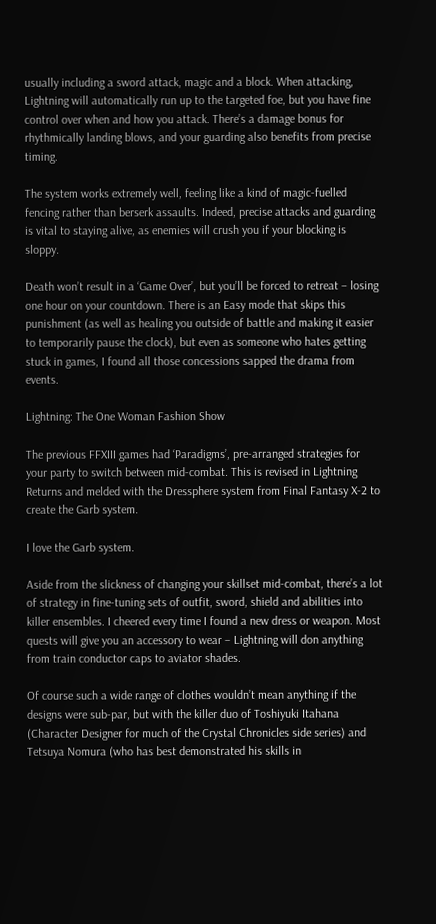usually including a sword attack, magic and a block. When attacking, Lightning will automatically run up to the targeted foe, but you have fine control over when and how you attack. There’s a damage bonus for rhythmically landing blows, and your guarding also benefits from precise timing.

The system works extremely well, feeling like a kind of magic-fuelled fencing rather than berserk assaults. Indeed, precise attacks and guarding is vital to staying alive, as enemies will crush you if your blocking is sloppy.

Death won’t result in a ‘Game Over’, but you’ll be forced to retreat – losing one hour on your countdown. There is an Easy mode that skips this punishment (as well as healing you outside of battle and making it easier to temporarily pause the clock), but even as someone who hates getting stuck in games, I found all those concessions sapped the drama from events.

Lightning: The One Woman Fashion Show

The previous FFXIII games had ‘Paradigms’, pre-arranged strategies for your party to switch between mid-combat. This is revised in Lightning Returns and melded with the Dressphere system from Final Fantasy X-2 to create the Garb system.

I love the Garb system.

Aside from the slickness of changing your skillset mid-combat, there’s a lot of strategy in fine-tuning sets of outfit, sword, shield and abilities into killer ensembles. I cheered every time I found a new dress or weapon. Most quests will give you an accessory to wear – Lightning will don anything from train conductor caps to aviator shades.

Of course such a wide range of clothes wouldn’t mean anything if the designs were sub-par, but with the killer duo of Toshiyuki Itahana (Character Designer for much of the Crystal Chronicles side series) and Tetsuya Nomura (who has best demonstrated his skills in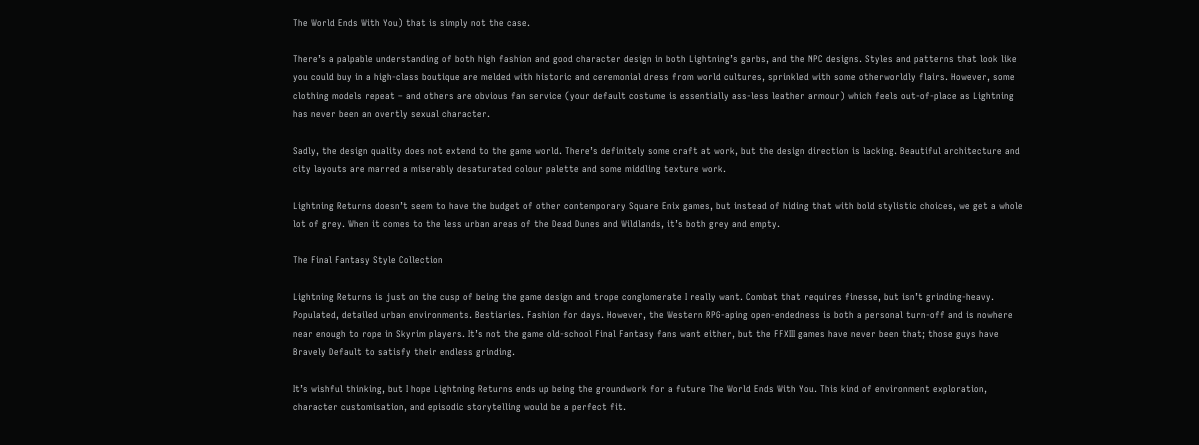The World Ends With You) that is simply not the case.

There’s a palpable understanding of both high fashion and good character design in both Lightning’s garbs, and the NPC designs. Styles and patterns that look like you could buy in a high-class boutique are melded with historic and ceremonial dress from world cultures, sprinkled with some otherworldly flairs. However, some clothing models repeat – and others are obvious fan service (your default costume is essentially ass-less leather armour) which feels out-of-place as Lightning has never been an overtly sexual character.

Sadly, the design quality does not extend to the game world. There’s definitely some craft at work, but the design direction is lacking. Beautiful architecture and city layouts are marred a miserably desaturated colour palette and some middling texture work.

Lightning Returns doesn’t seem to have the budget of other contemporary Square Enix games, but instead of hiding that with bold stylistic choices, we get a whole lot of grey. When it comes to the less urban areas of the Dead Dunes and Wildlands, it’s both grey and empty.

The Final Fantasy Style Collection

Lightning Returns is just on the cusp of being the game design and trope conglomerate I really want. Combat that requires finesse, but isn’t grinding-heavy. Populated, detailed urban environments. Bestiaries. Fashion for days. However, the Western RPG-aping open-endedness is both a personal turn-off and is nowhere near enough to rope in Skyrim players. It’s not the game old-school Final Fantasy fans want either, but the FFXIII games have never been that; those guys have Bravely Default to satisfy their endless grinding.

It’s wishful thinking, but I hope Lightning Returns ends up being the groundwork for a future The World Ends With You. This kind of environment exploration, character customisation, and episodic storytelling would be a perfect fit.